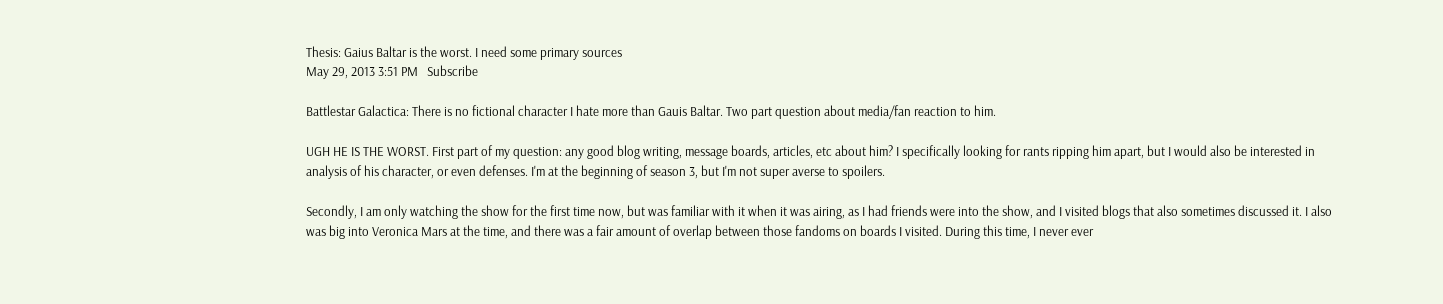Thesis: Gaius Baltar is the worst. I need some primary sources
May 29, 2013 3:51 PM   Subscribe

Battlestar Galactica: There is no fictional character I hate more than Gauis Baltar. Two part question about media/fan reaction to him.

UGH HE IS THE WORST. First part of my question: any good blog writing, message boards, articles, etc about him? I specifically looking for rants ripping him apart, but I would also be interested in analysis of his character, or even defenses. I'm at the beginning of season 3, but I'm not super averse to spoilers.

Secondly, I am only watching the show for the first time now, but was familiar with it when it was airing, as I had friends were into the show, and I visited blogs that also sometimes discussed it. I also was big into Veronica Mars at the time, and there was a fair amount of overlap between those fandoms on boards I visited. During this time, I never ever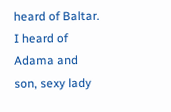heard of Baltar. I heard of Adama and son, sexy lady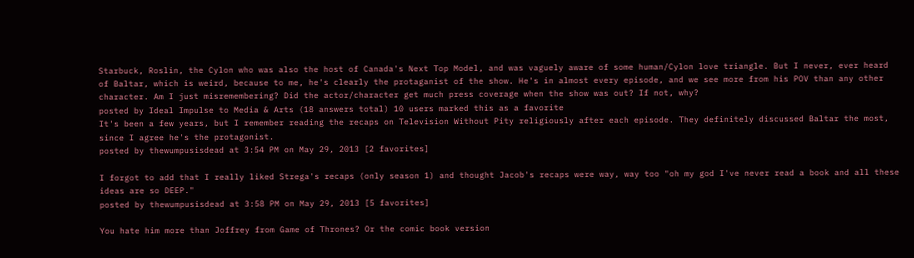Starbuck, Roslin, the Cylon who was also the host of Canada's Next Top Model, and was vaguely aware of some human/Cylon love triangle. But I never, ever heard of Baltar, which is weird, because to me, he's clearly the protaganist of the show. He's in almost every episode, and we see more from his POV than any other character. Am I just misremembering? Did the actor/character get much press coverage when the show was out? If not, why?
posted by Ideal Impulse to Media & Arts (18 answers total) 10 users marked this as a favorite
It's been a few years, but I remember reading the recaps on Television Without Pity religiously after each episode. They definitely discussed Baltar the most, since I agree he's the protagonist.
posted by thewumpusisdead at 3:54 PM on May 29, 2013 [2 favorites]

I forgot to add that I really liked Strega's recaps (only season 1) and thought Jacob's recaps were way, way too "oh my god I've never read a book and all these ideas are so DEEP."
posted by thewumpusisdead at 3:58 PM on May 29, 2013 [5 favorites]

You hate him more than Joffrey from Game of Thrones? Or the comic book version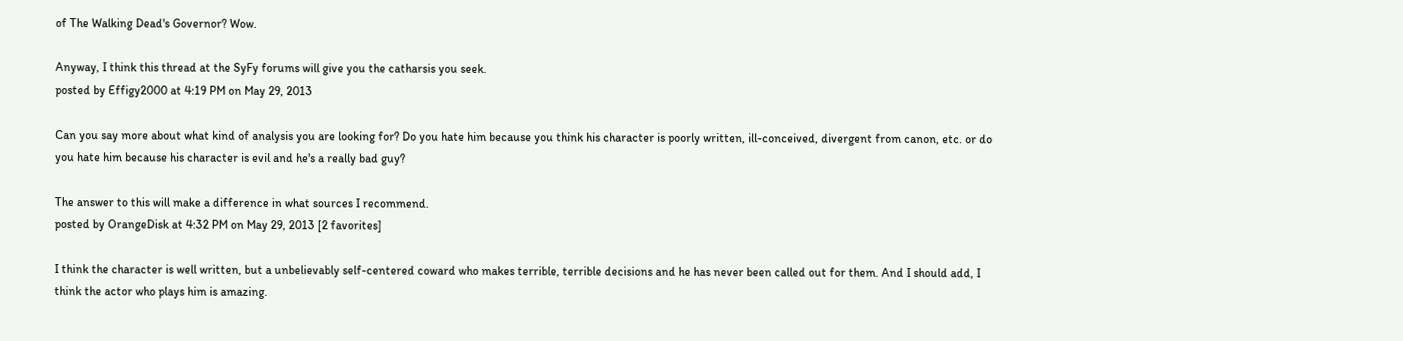of The Walking Dead's Governor? Wow.

Anyway, I think this thread at the SyFy forums will give you the catharsis you seek.
posted by Effigy2000 at 4:19 PM on May 29, 2013

Can you say more about what kind of analysis you are looking for? Do you hate him because you think his character is poorly written, ill-conceived, divergent from canon, etc. or do you hate him because his character is evil and he's a really bad guy?

The answer to this will make a difference in what sources I recommend.
posted by OrangeDisk at 4:32 PM on May 29, 2013 [2 favorites]

I think the character is well written, but a unbelievably self-centered coward who makes terrible, terrible decisions and he has never been called out for them. And I should add, I think the actor who plays him is amazing.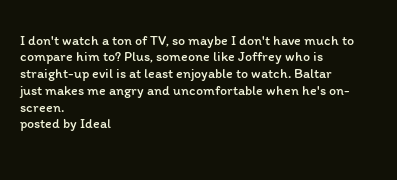I don't watch a ton of TV, so maybe I don't have much to compare him to? Plus, someone like Joffrey who is straight-up evil is at least enjoyable to watch. Baltar just makes me angry and uncomfortable when he's on-screen.
posted by Ideal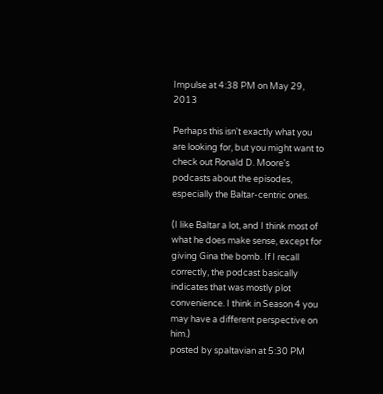Impulse at 4:38 PM on May 29, 2013

Perhaps this isn't exactly what you are looking for, but you might want to check out Ronald D. Moore's podcasts about the episodes, especially the Baltar-centric ones.

(I like Baltar a lot, and I think most of what he does make sense, except for giving Gina the bomb. If I recall correctly, the podcast basically indicates that was mostly plot convenience. I think in Season 4 you may have a different perspective on him.)
posted by spaltavian at 5:30 PM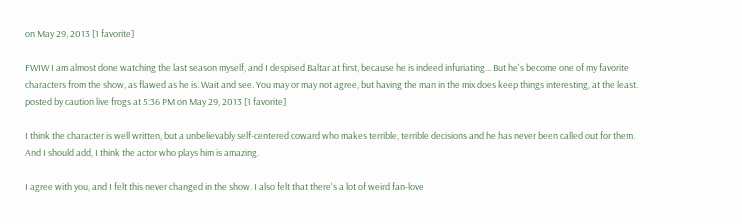on May 29, 2013 [1 favorite]

FWIW I am almost done watching the last season myself, and I despised Baltar at first, because he is indeed infuriating... But he's become one of my favorite characters from the show, as flawed as he is. Wait and see. You may or may not agree, but having the man in the mix does keep things interesting, at the least.
posted by caution live frogs at 5:36 PM on May 29, 2013 [1 favorite]

I think the character is well written, but a unbelievably self-centered coward who makes terrible, terrible decisions and he has never been called out for them. And I should add, I think the actor who plays him is amazing.

I agree with you, and I felt this never changed in the show. I also felt that there's a lot of weird fan-love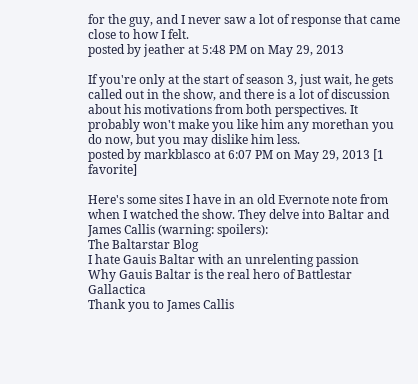for the guy, and I never saw a lot of response that came close to how I felt.
posted by jeather at 5:48 PM on May 29, 2013

If you're only at the start of season 3, just wait, he gets called out in the show, and there is a lot of discussion about his motivations from both perspectives. It probably won't make you like him any morethan you do now, but you may dislike him less.
posted by markblasco at 6:07 PM on May 29, 2013 [1 favorite]

Here's some sites I have in an old Evernote note from when I watched the show. They delve into Baltar and James Callis (warning: spoilers):
The Baltarstar Blog
I hate Gauis Baltar with an unrelenting passion
Why Gauis Baltar is the real hero of Battlestar Gallactica
Thank you to James Callis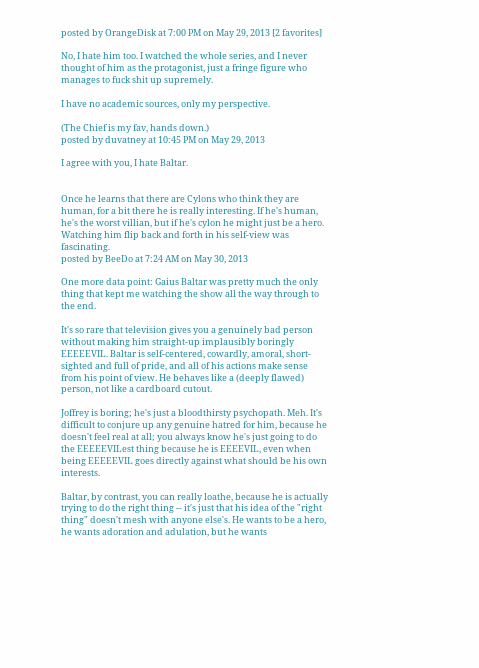posted by OrangeDisk at 7:00 PM on May 29, 2013 [2 favorites]

No, I hate him too. I watched the whole series, and I never thought of him as the protagonist, just a fringe figure who manages to fuck shit up supremely.

I have no academic sources, only my perspective.

(The Chief is my fav, hands down.)
posted by duvatney at 10:45 PM on May 29, 2013

I agree with you, I hate Baltar.


Once he learns that there are Cylons who think they are human, for a bit there he is really interesting. If he's human, he's the worst villian, but if he's cylon he might just be a hero. Watching him flip back and forth in his self-view was fascinating.
posted by BeeDo at 7:24 AM on May 30, 2013

One more data point: Gaius Baltar was pretty much the only thing that kept me watching the show all the way through to the end.

It's so rare that television gives you a genuinely bad person without making him straight-up implausibly boringly EEEEEVIL. Baltar is self-centered, cowardly, amoral, short-sighted and full of pride, and all of his actions make sense from his point of view. He behaves like a (deeply flawed) person, not like a cardboard cutout.

Joffrey is boring; he's just a bloodthirsty psychopath. Meh. It's difficult to conjure up any genuine hatred for him, because he doesn't feel real at all; you always know he's just going to do the EEEEEVILest thing because he is EEEEVIL, even when being EEEEEVIL goes directly against what should be his own interests.

Baltar, by contrast, you can really loathe, because he is actually trying to do the right thing -- it's just that his idea of the "right thing" doesn't mesh with anyone else's. He wants to be a hero, he wants adoration and adulation, but he wants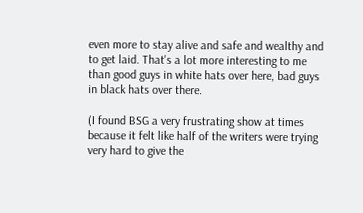even more to stay alive and safe and wealthy and to get laid. That's a lot more interesting to me than good guys in white hats over here, bad guys in black hats over there.

(I found BSG a very frustrating show at times because it felt like half of the writers were trying very hard to give the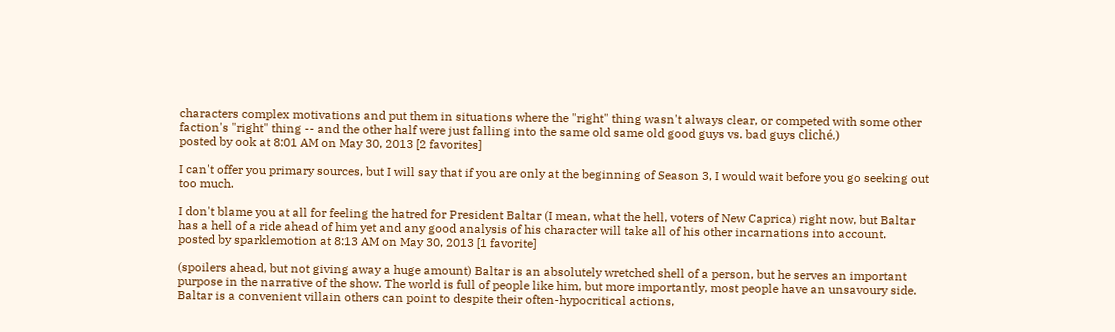characters complex motivations and put them in situations where the "right" thing wasn't always clear, or competed with some other faction's "right" thing -- and the other half were just falling into the same old same old good guys vs. bad guys cliché.)
posted by ook at 8:01 AM on May 30, 2013 [2 favorites]

I can't offer you primary sources, but I will say that if you are only at the beginning of Season 3, I would wait before you go seeking out too much.

I don't blame you at all for feeling the hatred for President Baltar (I mean, what the hell, voters of New Caprica) right now, but Baltar has a hell of a ride ahead of him yet and any good analysis of his character will take all of his other incarnations into account.
posted by sparklemotion at 8:13 AM on May 30, 2013 [1 favorite]

(spoilers ahead, but not giving away a huge amount) Baltar is an absolutely wretched shell of a person, but he serves an important purpose in the narrative of the show. The world is full of people like him, but more importantly, most people have an unsavoury side. Baltar is a convenient villain others can point to despite their often-hypocritical actions,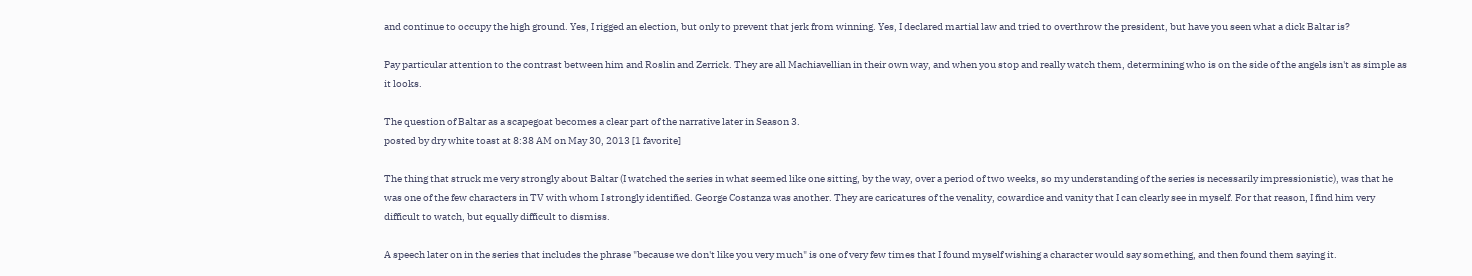and continue to occupy the high ground. Yes, I rigged an election, but only to prevent that jerk from winning. Yes, I declared martial law and tried to overthrow the president, but have you seen what a dick Baltar is?

Pay particular attention to the contrast between him and Roslin and Zerrick. They are all Machiavellian in their own way, and when you stop and really watch them, determining who is on the side of the angels isn't as simple as it looks.

The question of Baltar as a scapegoat becomes a clear part of the narrative later in Season 3.
posted by dry white toast at 8:38 AM on May 30, 2013 [1 favorite]

The thing that struck me very strongly about Baltar (I watched the series in what seemed like one sitting, by the way, over a period of two weeks, so my understanding of the series is necessarily impressionistic), was that he was one of the few characters in TV with whom I strongly identified. George Costanza was another. They are caricatures of the venality, cowardice and vanity that I can clearly see in myself. For that reason, I find him very difficult to watch, but equally difficult to dismiss.

A speech later on in the series that includes the phrase "because we don't like you very much" is one of very few times that I found myself wishing a character would say something, and then found them saying it.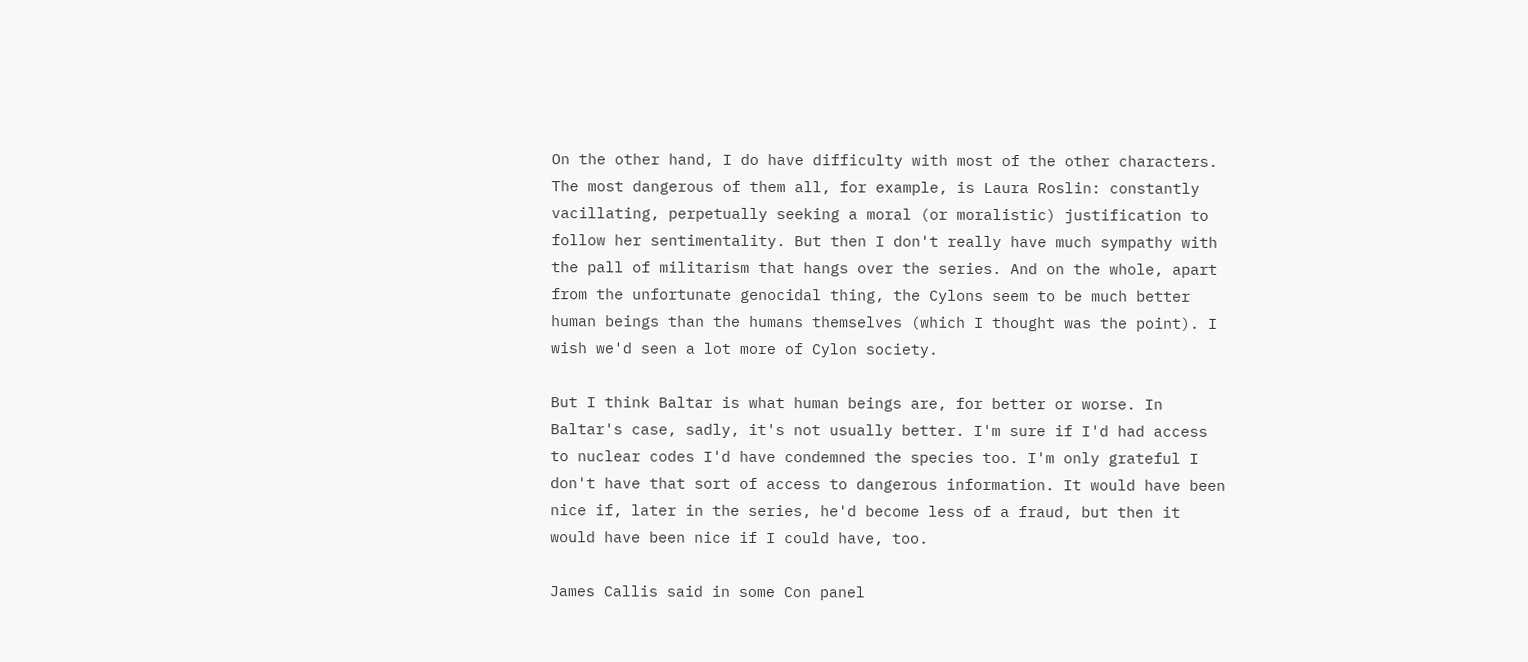On the other hand, I do have difficulty with most of the other characters. The most dangerous of them all, for example, is Laura Roslin: constantly vacillating, perpetually seeking a moral (or moralistic) justification to follow her sentimentality. But then I don't really have much sympathy with the pall of militarism that hangs over the series. And on the whole, apart from the unfortunate genocidal thing, the Cylons seem to be much better human beings than the humans themselves (which I thought was the point). I wish we'd seen a lot more of Cylon society.

But I think Baltar is what human beings are, for better or worse. In Baltar's case, sadly, it's not usually better. I'm sure if I'd had access to nuclear codes I'd have condemned the species too. I'm only grateful I don't have that sort of access to dangerous information. It would have been nice if, later in the series, he'd become less of a fraud, but then it would have been nice if I could have, too.

James Callis said in some Con panel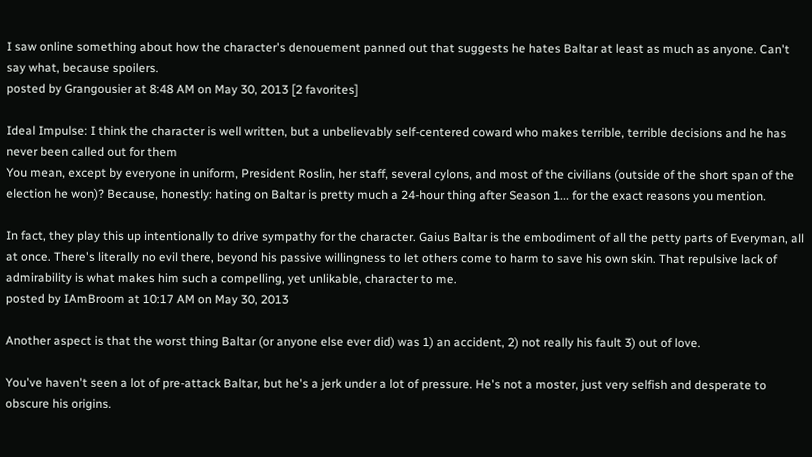I saw online something about how the character's denouement panned out that suggests he hates Baltar at least as much as anyone. Can't say what, because spoilers.
posted by Grangousier at 8:48 AM on May 30, 2013 [2 favorites]

Ideal Impulse: I think the character is well written, but a unbelievably self-centered coward who makes terrible, terrible decisions and he has never been called out for them
You mean, except by everyone in uniform, President Roslin, her staff, several cylons, and most of the civilians (outside of the short span of the election he won)? Because, honestly: hating on Baltar is pretty much a 24-hour thing after Season 1... for the exact reasons you mention.

In fact, they play this up intentionally to drive sympathy for the character. Gaius Baltar is the embodiment of all the petty parts of Everyman, all at once. There's literally no evil there, beyond his passive willingness to let others come to harm to save his own skin. That repulsive lack of admirability is what makes him such a compelling, yet unlikable, character to me.
posted by IAmBroom at 10:17 AM on May 30, 2013

Another aspect is that the worst thing Baltar (or anyone else ever did) was 1) an accident, 2) not really his fault 3) out of love.

You've haven't seen a lot of pre-attack Baltar, but he's a jerk under a lot of pressure. He's not a moster, just very selfish and desperate to obscure his origins.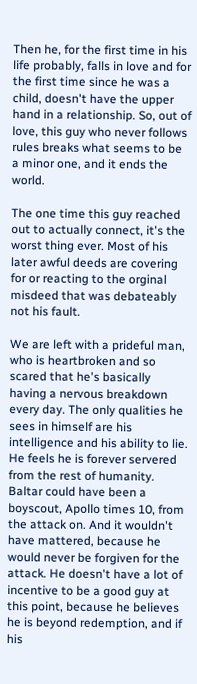Then he, for the first time in his life probably, falls in love and for the first time since he was a child, doesn't have the upper hand in a relationship. So, out of love, this guy who never follows rules breaks what seems to be a minor one, and it ends the world.

The one time this guy reached out to actually connect, it's the worst thing ever. Most of his later awful deeds are covering for or reacting to the orginal misdeed that was debateably not his fault.

We are left with a prideful man, who is heartbroken and so scared that he's basically having a nervous breakdown every day. The only qualities he sees in himself are his intelligence and his ability to lie. He feels he is forever servered from the rest of humanity. Baltar could have been a boyscout, Apollo times 10, from the attack on. And it wouldn't have mattered, because he would never be forgiven for the attack. He doesn't have a lot of incentive to be a good guy at this point, because he believes he is beyond redemption, and if his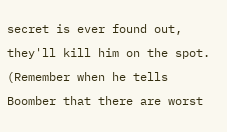secret is ever found out, they'll kill him on the spot. (Remember when he tells Boomber that there are worst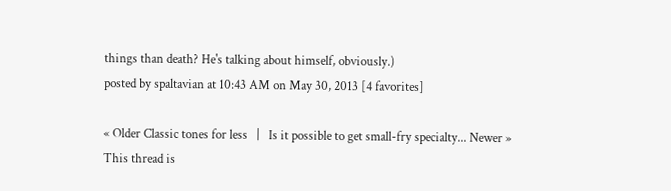things than death? He's talking about himself, obviously.)
posted by spaltavian at 10:43 AM on May 30, 2013 [4 favorites]

« Older Classic tones for less   |   Is it possible to get small-fry specialty... Newer »
This thread is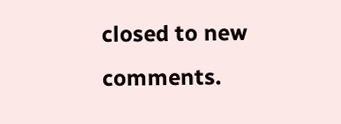closed to new comments.